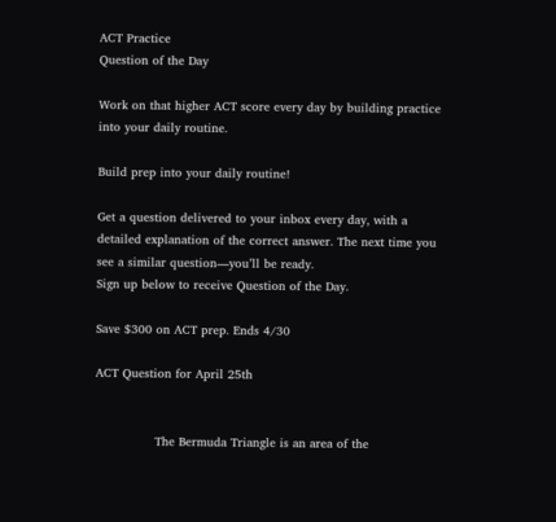ACT Practice
Question of the Day

Work on that higher ACT score every day by building practice into your daily routine.

Build prep into your daily routine!

Get a question delivered to your inbox every day, with a detailed explanation of the correct answer. The next time you see a similar question—you’ll be ready.
Sign up below to receive Question of the Day.

Save $300 on ACT prep. Ends 4/30

ACT Question for April 25th


               The Bermuda Triangle is an area of the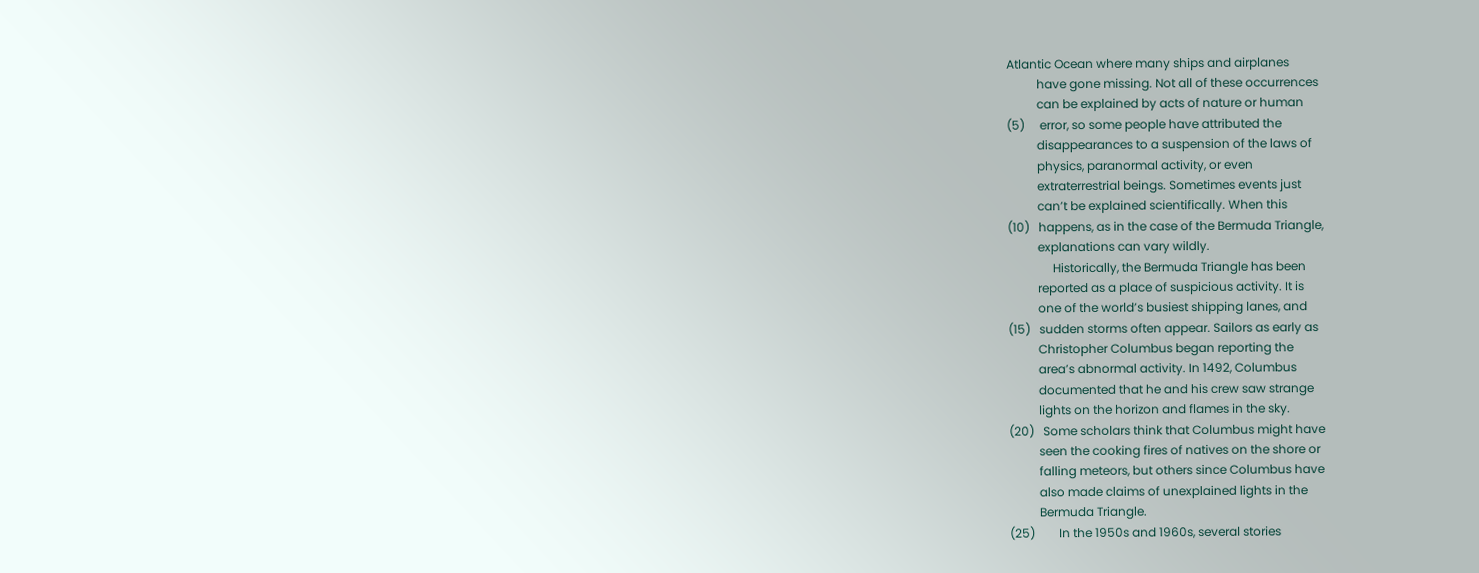Atlantic Ocean where many ships and airplanes
          have gone missing. Not all of these occurrences
          can be explained by acts of nature or human
(5)     error, so some people have attributed the
          disappearances to a suspension of the laws of
          physics, paranormal activity, or even
          extraterrestrial beings. Sometimes events just
          can’t be explained scientifically. When this
(10)   happens, as in the case of the Bermuda Triangle,
          explanations can vary wildly.
               Historically, the Bermuda Triangle has been
          reported as a place of suspicious activity. It is
          one of the world’s busiest shipping lanes, and
(15)   sudden storms often appear. Sailors as early as
          Christopher Columbus began reporting the
          area’s abnormal activity. In 1492, Columbus
          documented that he and his crew saw strange
          lights on the horizon and flames in the sky.
(20)   Some scholars think that Columbus might have
          seen the cooking fires of natives on the shore or
          falling meteors, but others since Columbus have
          also made claims of unexplained lights in the
          Bermuda Triangle.
(25)        In the 1950s and 1960s, several stories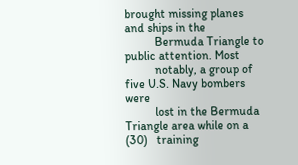brought missing planes and ships in the
          Bermuda Triangle to public attention. Most
          notably, a group of five U.S. Navy bombers were
          lost in the Bermuda Triangle area while on a
(30)   training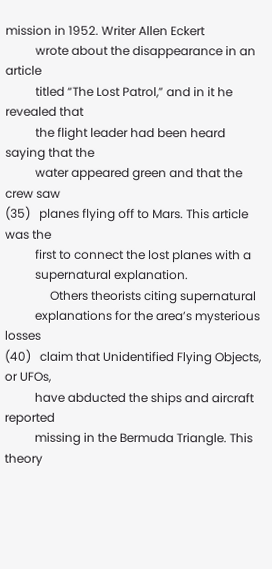mission in 1952. Writer Allen Eckert
          wrote about the disappearance in an article
          titled “The Lost Patrol,” and in it he revealed that
          the flight leader had been heard saying that the
          water appeared green and that the crew saw
(35)   planes flying off to Mars. This article was the
          first to connect the lost planes with a
          supernatural explanation.
               Others theorists citing supernatural
          explanations for the area’s mysterious losses
(40)   claim that Unidentified Flying Objects, or UFOs,
          have abducted the ships and aircraft reported
          missing in the Bermuda Triangle. This theory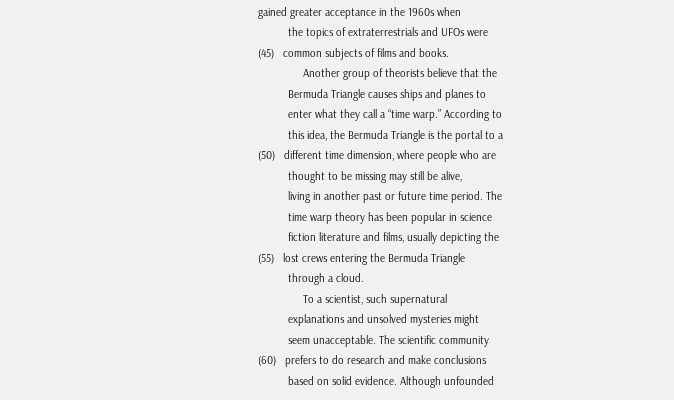gained greater acceptance in the 1960s when
          the topics of extraterrestrials and UFOs were
(45)   common subjects of films and books.
               Another group of theorists believe that the
          Bermuda Triangle causes ships and planes to
          enter what they call a “time warp.” According to
          this idea, the Bermuda Triangle is the portal to a
(50)   different time dimension, where people who are
          thought to be missing may still be alive,
          living in another past or future time period. The
          time warp theory has been popular in science
          fiction literature and films, usually depicting the
(55)   lost crews entering the Bermuda Triangle
          through a cloud.
               To a scientist, such supernatural
          explanations and unsolved mysteries might
          seem unacceptable. The scientific community
(60)   prefers to do research and make conclusions
          based on solid evidence. Although unfounded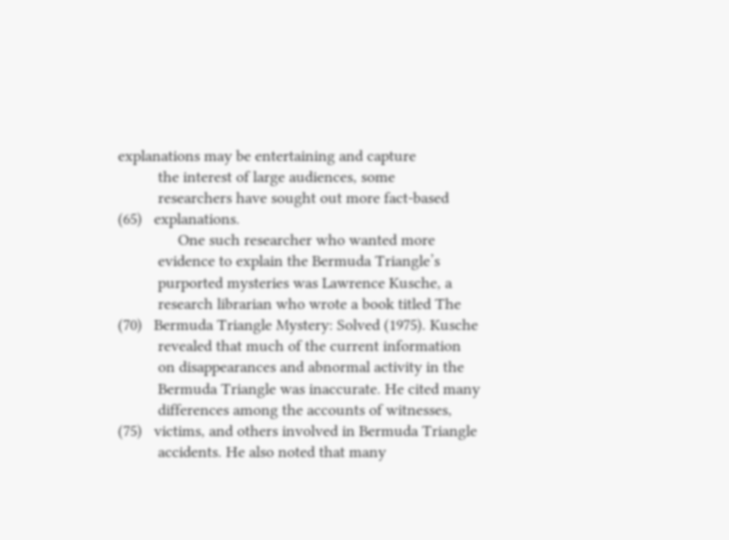explanations may be entertaining and capture
          the interest of large audiences, some
          researchers have sought out more fact-based
(65)   explanations.
               One such researcher who wanted more
          evidence to explain the Bermuda Triangle’s
          purported mysteries was Lawrence Kusche, a
          research librarian who wrote a book titled The
(70)   Bermuda Triangle Mystery: Solved (1975). Kusche
          revealed that much of the current information
          on disappearances and abnormal activity in the
          Bermuda Triangle was inaccurate. He cited many
          differences among the accounts of witnesses,
(75)   victims, and others involved in Bermuda Triangle
          accidents. He also noted that many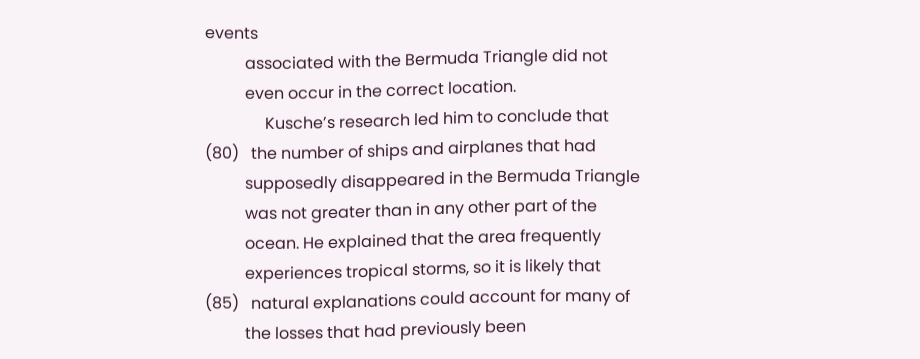events
          associated with the Bermuda Triangle did not
          even occur in the correct location.
               Kusche’s research led him to conclude that
(80)   the number of ships and airplanes that had
          supposedly disappeared in the Bermuda Triangle
          was not greater than in any other part of the
          ocean. He explained that the area frequently
          experiences tropical storms, so it is likely that
(85)   natural explanations could account for many of
          the losses that had previously been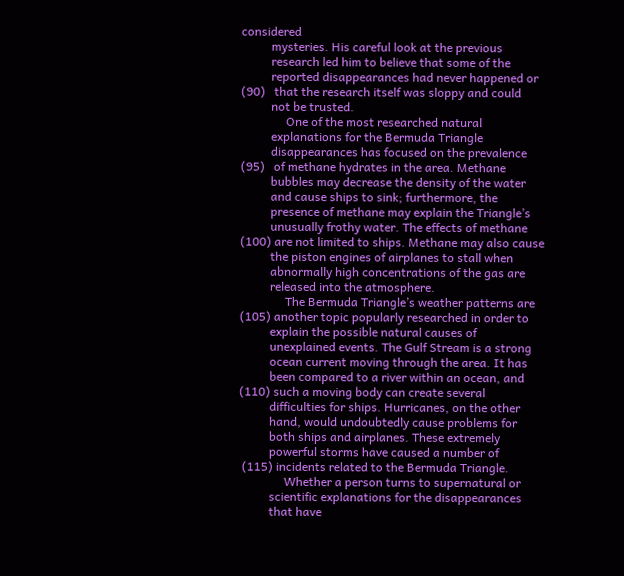considered
          mysteries. His careful look at the previous
          research led him to believe that some of the
          reported disappearances had never happened or
(90)   that the research itself was sloppy and could
          not be trusted.
               One of the most researched natural
          explanations for the Bermuda Triangle
          disappearances has focused on the prevalence
(95)   of methane hydrates in the area. Methane
          bubbles may decrease the density of the water
          and cause ships to sink; furthermore, the
          presence of methane may explain the Triangle’s
          unusually frothy water. The effects of methane
(100) are not limited to ships. Methane may also cause
          the piston engines of airplanes to stall when
          abnormally high concentrations of the gas are
          released into the atmosphere.
               The Bermuda Triangle’s weather patterns are
(105) another topic popularly researched in order to
          explain the possible natural causes of
          unexplained events. The Gulf Stream is a strong
          ocean current moving through the area. It has
          been compared to a river within an ocean, and
(110) such a moving body can create several
          difficulties for ships. Hurricanes, on the other
          hand, would undoubtedly cause problems for
          both ships and airplanes. These extremely
          powerful storms have caused a number of
 (115) incidents related to the Bermuda Triangle.
               Whether a person turns to supernatural or
          scientific explanations for the disappearances
          that have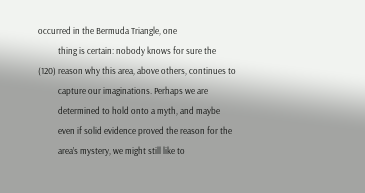occurred in the Bermuda Triangle, one
          thing is certain: nobody knows for sure the
(120) reason why this area, above others, continues to
          capture our imaginations. Perhaps we are
          determined to hold onto a myth, and maybe
          even if solid evidence proved the reason for the
          area’s mystery, we might still like to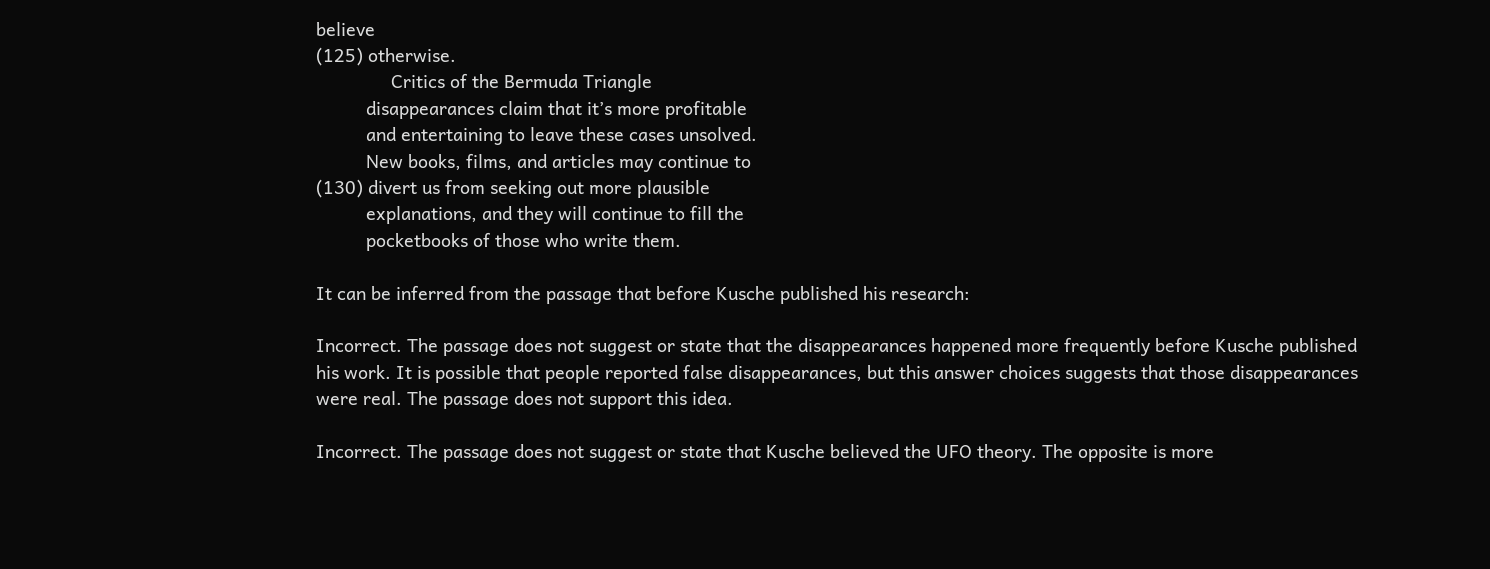believe
(125) otherwise.
               Critics of the Bermuda Triangle
          disappearances claim that it’s more profitable
          and entertaining to leave these cases unsolved.
          New books, films, and articles may continue to
(130) divert us from seeking out more plausible
          explanations, and they will continue to fill the
          pocketbooks of those who write them.

It can be inferred from the passage that before Kusche published his research:

Incorrect. The passage does not suggest or state that the disappearances happened more frequently before Kusche published his work. It is possible that people reported false disappearances, but this answer choices suggests that those disappearances were real. The passage does not support this idea.

Incorrect. The passage does not suggest or state that Kusche believed the UFO theory. The opposite is more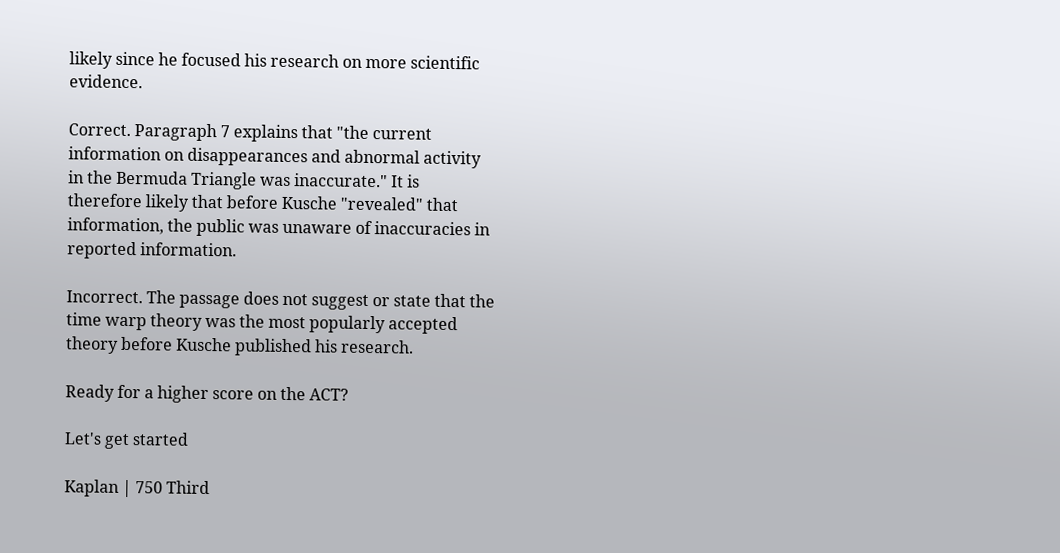likely since he focused his research on more scientific evidence.

Correct. Paragraph 7 explains that "the current information on disappearances and abnormal activity in the Bermuda Triangle was inaccurate." It is therefore likely that before Kusche "revealed" that information, the public was unaware of inaccuracies in reported information.

Incorrect. The passage does not suggest or state that the time warp theory was the most popularly accepted theory before Kusche published his research.

Ready for a higher score on the ACT?

Let's get started

Kaplan | 750 Third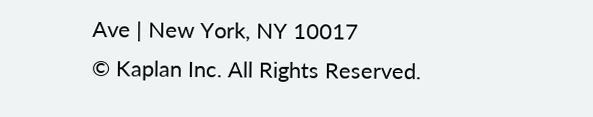Ave | New York, NY 10017
© Kaplan Inc. All Rights Reserved.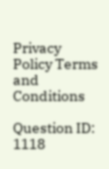Privacy Policy Terms and Conditions

Question ID: 1118